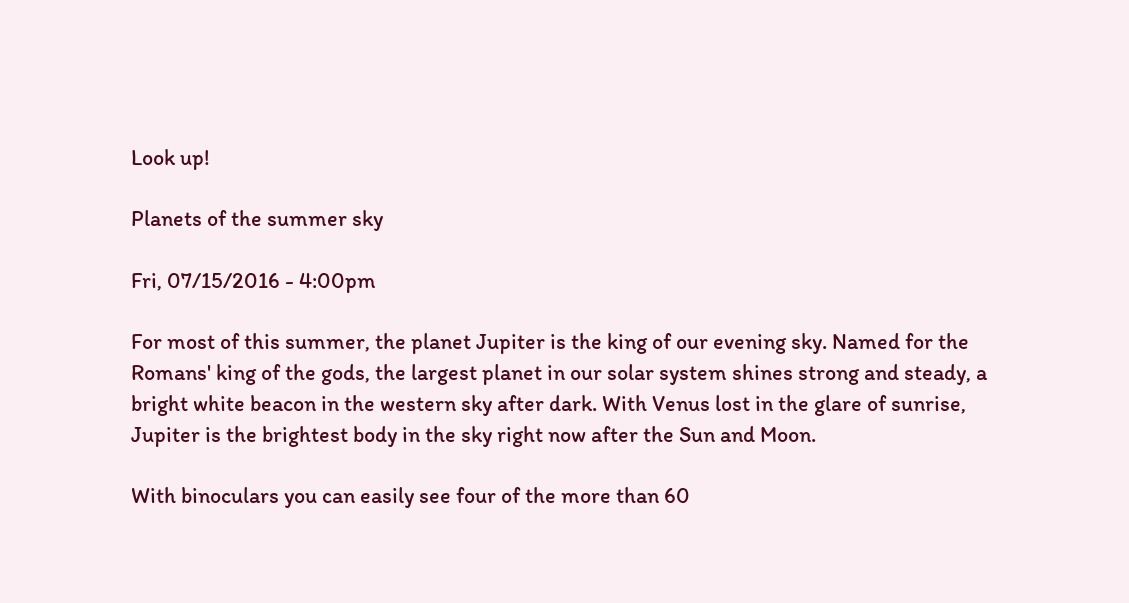Look up!

Planets of the summer sky

Fri, 07/15/2016 - 4:00pm

For most of this summer, the planet Jupiter is the king of our evening sky. Named for the Romans' king of the gods, the largest planet in our solar system shines strong and steady, a bright white beacon in the western sky after dark. With Venus lost in the glare of sunrise, Jupiter is the brightest body in the sky right now after the Sun and Moon.

With binoculars you can easily see four of the more than 60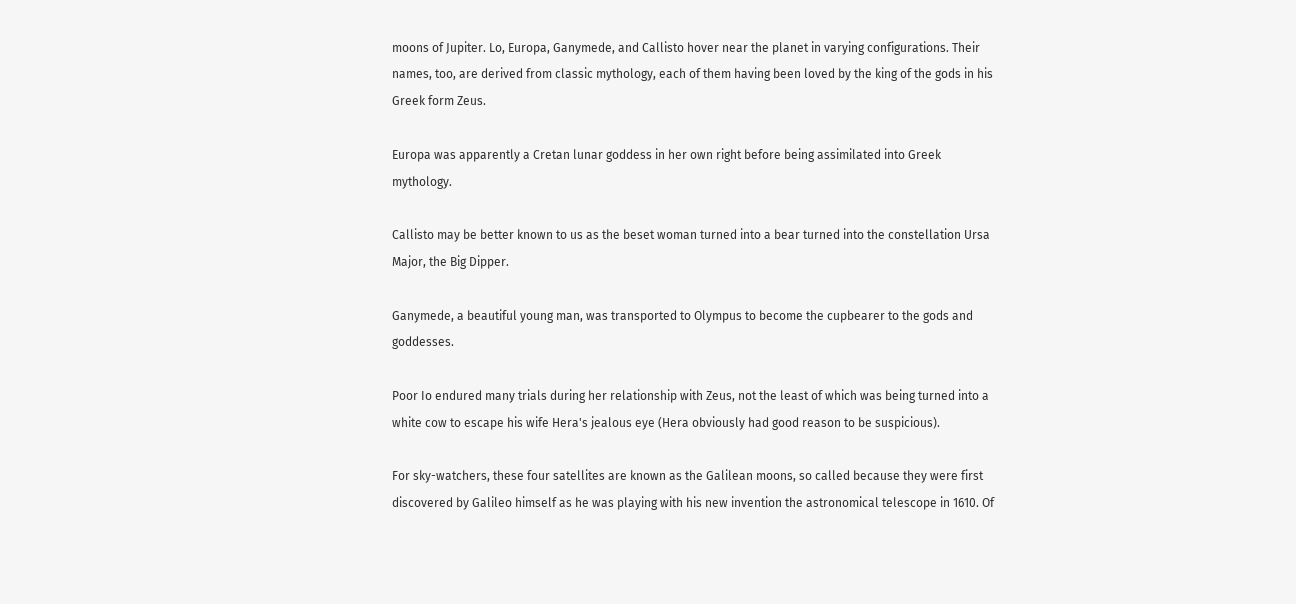moons of Jupiter. Lo, Europa, Ganymede, and Callisto hover near the planet in varying configurations. Their names, too, are derived from classic mythology, each of them having been loved by the king of the gods in his Greek form Zeus.

Europa was apparently a Cretan lunar goddess in her own right before being assimilated into Greek mythology.

Callisto may be better known to us as the beset woman turned into a bear turned into the constellation Ursa Major, the Big Dipper.

Ganymede, a beautiful young man, was transported to Olympus to become the cupbearer to the gods and goddesses.

Poor Io endured many trials during her relationship with Zeus, not the least of which was being turned into a white cow to escape his wife Hera's jealous eye (Hera obviously had good reason to be suspicious).

For sky-watchers, these four satellites are known as the Galilean moons, so called because they were first discovered by Galileo himself as he was playing with his new invention the astronomical telescope in 1610. Of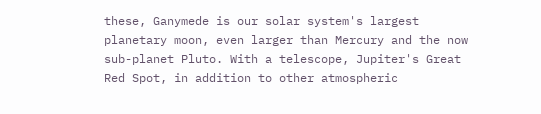these, Ganymede is our solar system's largest planetary moon, even larger than Mercury and the now sub-planet Pluto. With a telescope, Jupiter's Great Red Spot, in addition to other atmospheric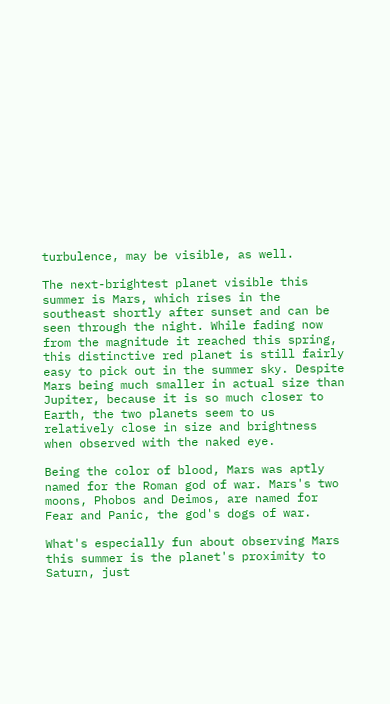turbulence, may be visible, as well.

The next-brightest planet visible this summer is Mars, which rises in the southeast shortly after sunset and can be seen through the night. While fading now from the magnitude it reached this spring, this distinctive red planet is still fairly easy to pick out in the summer sky. Despite Mars being much smaller in actual size than Jupiter, because it is so much closer to Earth, the two planets seem to us relatively close in size and brightness when observed with the naked eye.

Being the color of blood, Mars was aptly named for the Roman god of war. Mars's two moons, Phobos and Deimos, are named for Fear and Panic, the god's dogs of war.

What's especially fun about observing Mars this summer is the planet's proximity to Saturn, just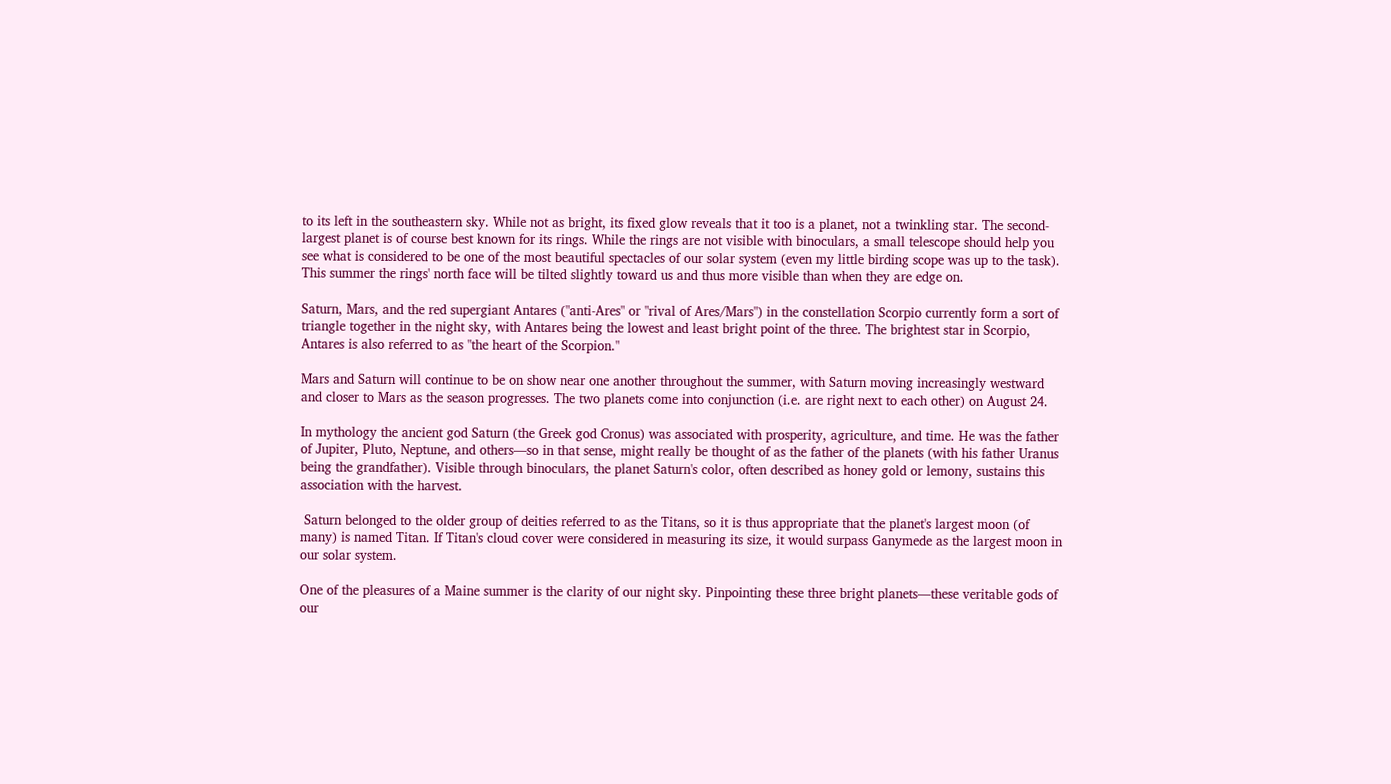to its left in the southeastern sky. While not as bright, its fixed glow reveals that it too is a planet, not a twinkling star. The second-largest planet is of course best known for its rings. While the rings are not visible with binoculars, a small telescope should help you see what is considered to be one of the most beautiful spectacles of our solar system (even my little birding scope was up to the task). This summer the rings' north face will be tilted slightly toward us and thus more visible than when they are edge on.

Saturn, Mars, and the red supergiant Antares ("anti-Ares" or "rival of Ares/Mars") in the constellation Scorpio currently form a sort of triangle together in the night sky, with Antares being the lowest and least bright point of the three. The brightest star in Scorpio, Antares is also referred to as "the heart of the Scorpion."

Mars and Saturn will continue to be on show near one another throughout the summer, with Saturn moving increasingly westward and closer to Mars as the season progresses. The two planets come into conjunction (i.e. are right next to each other) on August 24.

In mythology the ancient god Saturn (the Greek god Cronus) was associated with prosperity, agriculture, and time. He was the father of Jupiter, Pluto, Neptune, and others—so in that sense, might really be thought of as the father of the planets (with his father Uranus being the grandfather). Visible through binoculars, the planet Saturn's color, often described as honey gold or lemony, sustains this association with the harvest.

 Saturn belonged to the older group of deities referred to as the Titans, so it is thus appropriate that the planet's largest moon (of many) is named Titan. If Titan's cloud cover were considered in measuring its size, it would surpass Ganymede as the largest moon in our solar system.

One of the pleasures of a Maine summer is the clarity of our night sky. Pinpointing these three bright planets—these veritable gods of our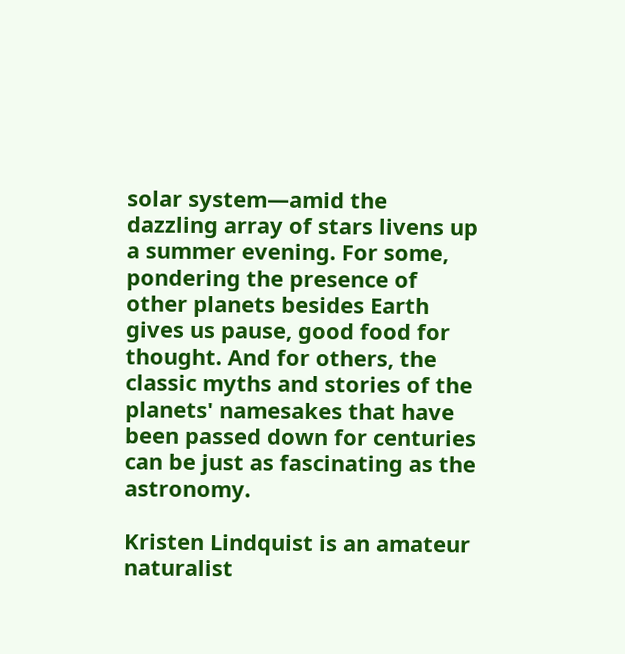solar system—amid the dazzling array of stars livens up a summer evening. For some, pondering the presence of other planets besides Earth gives us pause, good food for thought. And for others, the classic myths and stories of the planets' namesakes that have been passed down for centuries can be just as fascinating as the astronomy.

Kristen Lindquist is an amateur naturalist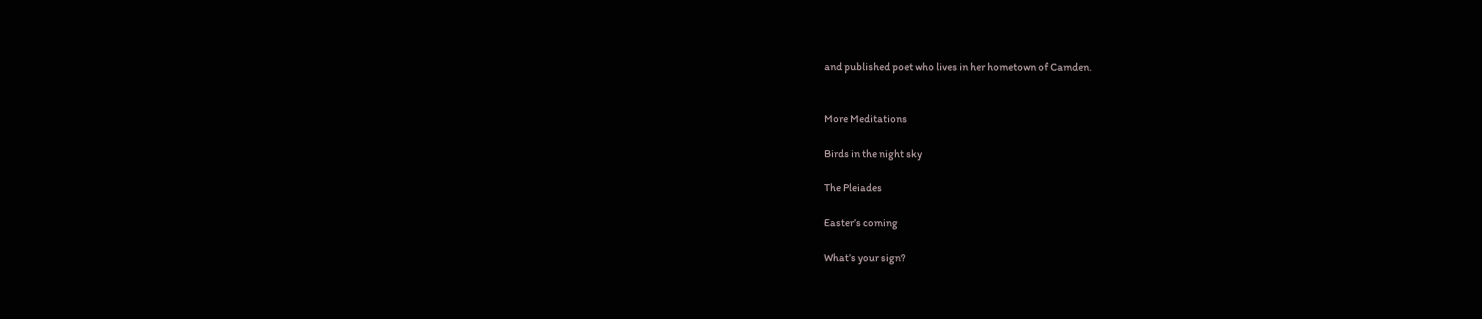and published poet who lives in her hometown of Camden.


More Meditations

Birds in the night sky

The Pleiades

Easter’s coming

What’s your sign?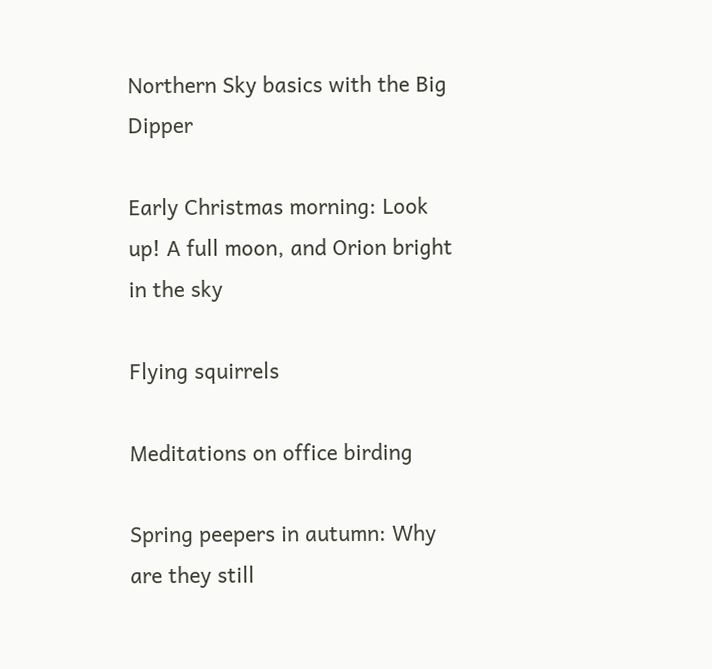Northern Sky basics with the Big Dipper

Early Christmas morning: Look up! A full moon, and Orion bright in the sky

Flying squirrels

Meditations on office birding

Spring peepers in autumn: Why are they still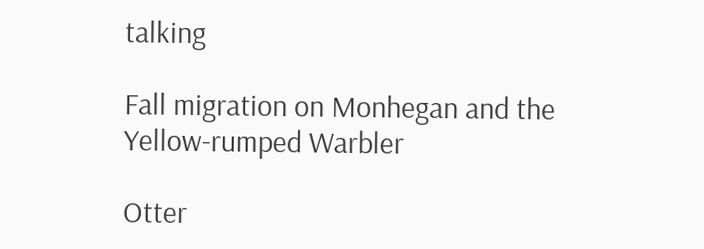talking

Fall migration on Monhegan and the Yellow-rumped Warbler

Otter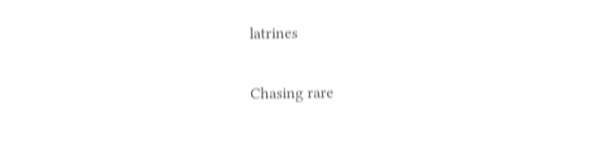latrines

Chasing rare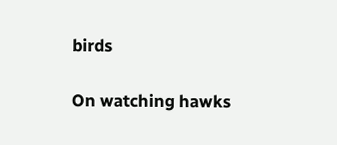birds

On watching hawks